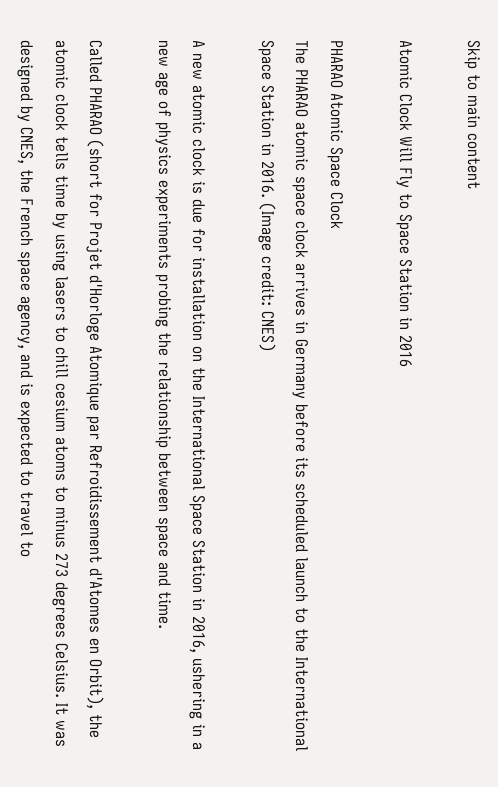Skip to main content

Atomic Clock Will Fly to Space Station in 2016

PHARAO Atomic Space Clock
The PHARAO atomic space clock arrives in Germany before its scheduled launch to the International Space Station in 2016. (Image credit: CNES)

A new atomic clock is due for installation on the International Space Station in 2016, ushering in a new age of physics experiments probing the relationship between space and time.

Called PHARAO (short for Projet d'Horloge Atomique par Refroidissement d'Atomes en Orbit), the atomic clock tells time by using lasers to chill cesium atoms to minus 273 degrees Celsius. It was designed by CNES, the French space agency, and is expected to travel to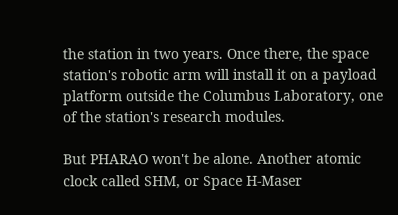the station in two years. Once there, the space station's robotic arm will install it on a payload platform outside the Columbus Laboratory, one of the station's research modules.

But PHARAO won't be alone. Another atomic clock called SHM, or Space H-Maser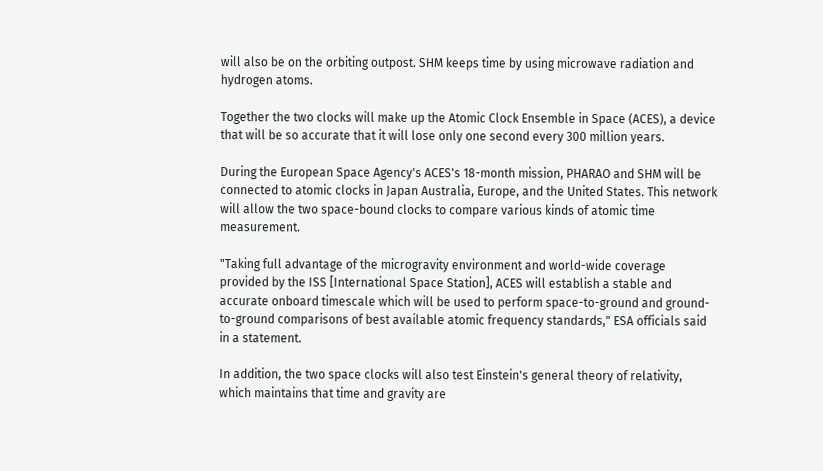will also be on the orbiting outpost. SHM keeps time by using microwave radiation and hydrogen atoms.

Together the two clocks will make up the Atomic Clock Ensemble in Space (ACES), a device that will be so accurate that it will lose only one second every 300 million years.

During the European Space Agency's ACES's 18-month mission, PHARAO and SHM will be connected to atomic clocks in Japan Australia, Europe, and the United States. This network will allow the two space-bound clocks to compare various kinds of atomic time measurement.

"Taking full advantage of the microgravity environment and world-wide coverage provided by the ISS [International Space Station], ACES will establish a stable and accurate onboard timescale which will be used to perform space-to-ground and ground-to-ground comparisons of best available atomic frequency standards," ESA officials said in a statement.

In addition, the two space clocks will also test Einstein's general theory of relativity, which maintains that time and gravity are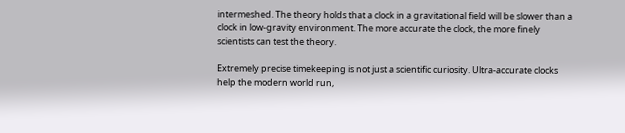intermeshed. The theory holds that a clock in a gravitational field will be slower than a clock in low-gravity environment. The more accurate the clock, the more finely scientists can test the theory.

Extremely precise timekeeping is not just a scientific curiosity. Ultra-accurate clocks help the modern world run,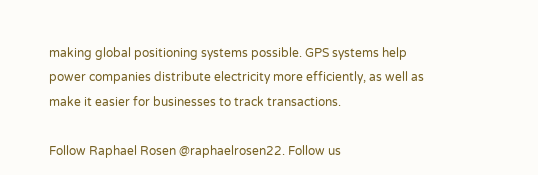making global positioning systems possible. GPS systems help power companies distribute electricity more efficiently, as well as make it easier for businesses to track transactions.

Follow Raphael Rosen @raphaelrosen22. Follow us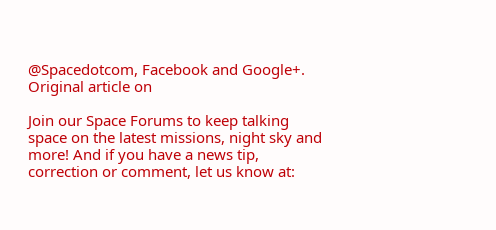@Spacedotcom, Facebook and Google+. Original article on

Join our Space Forums to keep talking space on the latest missions, night sky and more! And if you have a news tip, correction or comment, let us know at: